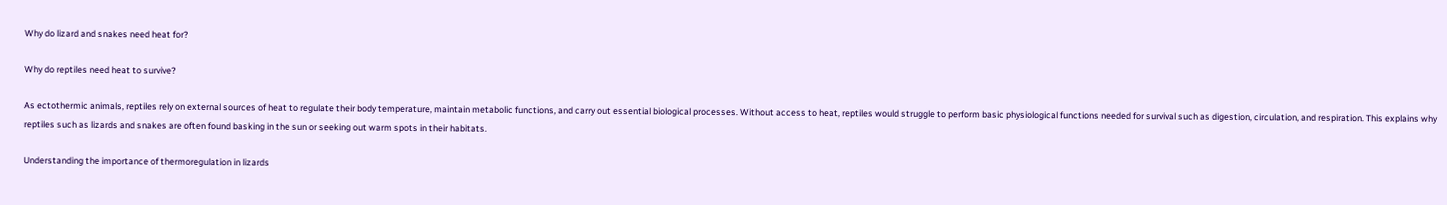Why do lizard and snakes need heat for?

Why do reptiles need heat to survive?

As ectothermic animals, reptiles rely on external sources of heat to regulate their body temperature, maintain metabolic functions, and carry out essential biological processes. Without access to heat, reptiles would struggle to perform basic physiological functions needed for survival such as digestion, circulation, and respiration. This explains why reptiles such as lizards and snakes are often found basking in the sun or seeking out warm spots in their habitats.

Understanding the importance of thermoregulation in lizards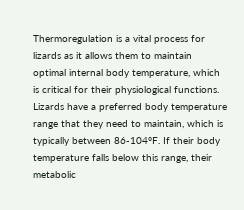Thermoregulation is a vital process for lizards as it allows them to maintain optimal internal body temperature, which is critical for their physiological functions. Lizards have a preferred body temperature range that they need to maintain, which is typically between 86-104°F. If their body temperature falls below this range, their metabolic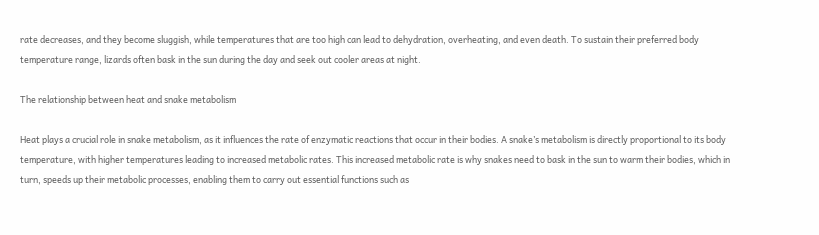rate decreases, and they become sluggish, while temperatures that are too high can lead to dehydration, overheating, and even death. To sustain their preferred body temperature range, lizards often bask in the sun during the day and seek out cooler areas at night.

The relationship between heat and snake metabolism

Heat plays a crucial role in snake metabolism, as it influences the rate of enzymatic reactions that occur in their bodies. A snake’s metabolism is directly proportional to its body temperature, with higher temperatures leading to increased metabolic rates. This increased metabolic rate is why snakes need to bask in the sun to warm their bodies, which in turn, speeds up their metabolic processes, enabling them to carry out essential functions such as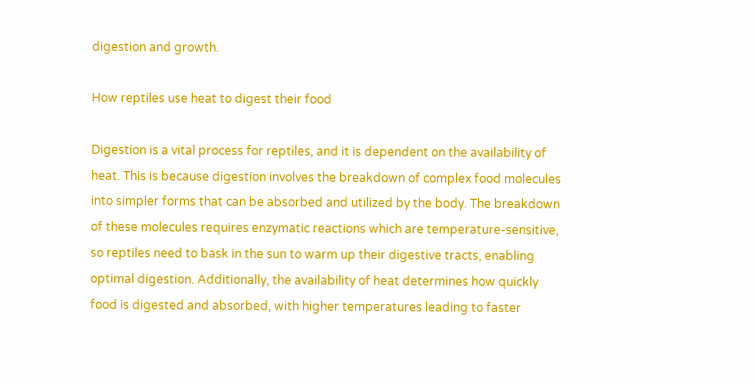digestion and growth.

How reptiles use heat to digest their food

Digestion is a vital process for reptiles, and it is dependent on the availability of heat. This is because digestion involves the breakdown of complex food molecules into simpler forms that can be absorbed and utilized by the body. The breakdown of these molecules requires enzymatic reactions which are temperature-sensitive, so reptiles need to bask in the sun to warm up their digestive tracts, enabling optimal digestion. Additionally, the availability of heat determines how quickly food is digested and absorbed, with higher temperatures leading to faster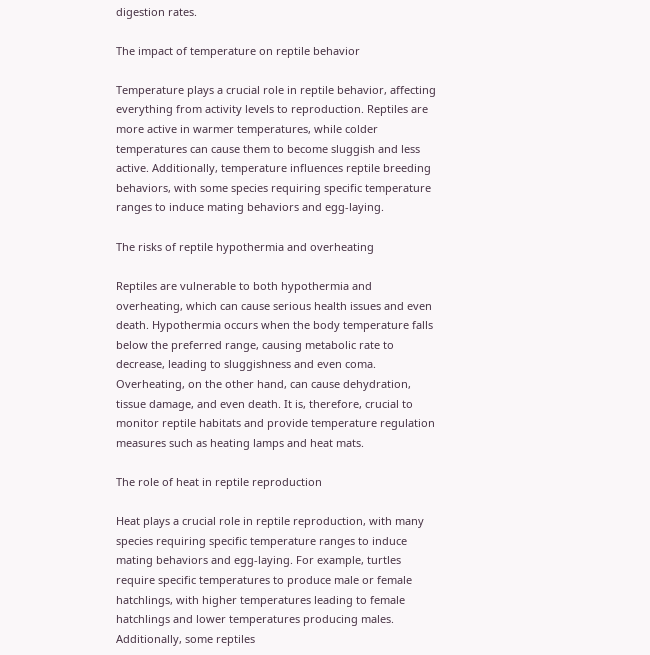digestion rates.

The impact of temperature on reptile behavior

Temperature plays a crucial role in reptile behavior, affecting everything from activity levels to reproduction. Reptiles are more active in warmer temperatures, while colder temperatures can cause them to become sluggish and less active. Additionally, temperature influences reptile breeding behaviors, with some species requiring specific temperature ranges to induce mating behaviors and egg-laying.

The risks of reptile hypothermia and overheating

Reptiles are vulnerable to both hypothermia and overheating, which can cause serious health issues and even death. Hypothermia occurs when the body temperature falls below the preferred range, causing metabolic rate to decrease, leading to sluggishness and even coma. Overheating, on the other hand, can cause dehydration, tissue damage, and even death. It is, therefore, crucial to monitor reptile habitats and provide temperature regulation measures such as heating lamps and heat mats.

The role of heat in reptile reproduction

Heat plays a crucial role in reptile reproduction, with many species requiring specific temperature ranges to induce mating behaviors and egg-laying. For example, turtles require specific temperatures to produce male or female hatchlings, with higher temperatures leading to female hatchlings and lower temperatures producing males. Additionally, some reptiles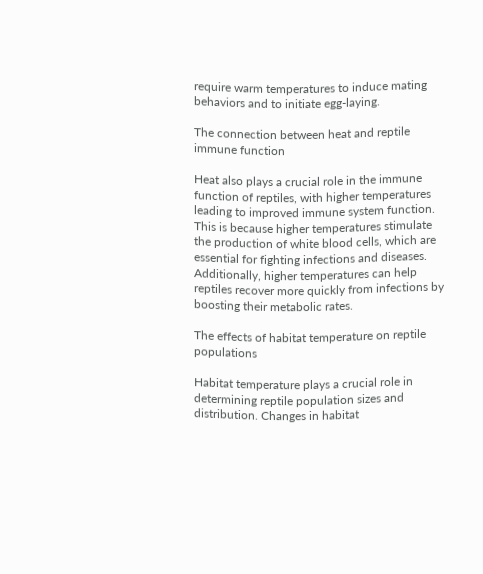require warm temperatures to induce mating behaviors and to initiate egg-laying.

The connection between heat and reptile immune function

Heat also plays a crucial role in the immune function of reptiles, with higher temperatures leading to improved immune system function. This is because higher temperatures stimulate the production of white blood cells, which are essential for fighting infections and diseases. Additionally, higher temperatures can help reptiles recover more quickly from infections by boosting their metabolic rates.

The effects of habitat temperature on reptile populations

Habitat temperature plays a crucial role in determining reptile population sizes and distribution. Changes in habitat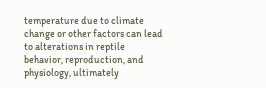temperature due to climate change or other factors can lead to alterations in reptile behavior, reproduction, and physiology, ultimately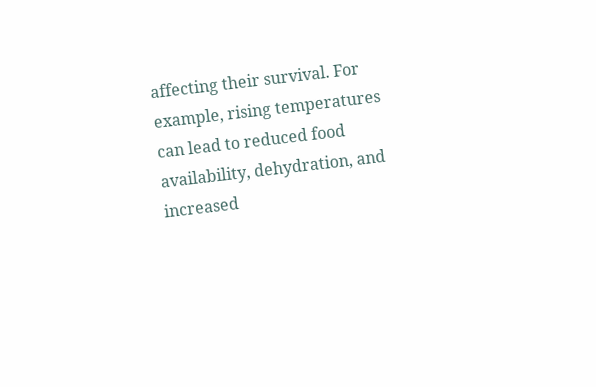affecting their survival. For example, rising temperatures can lead to reduced food availability, dehydration, and increased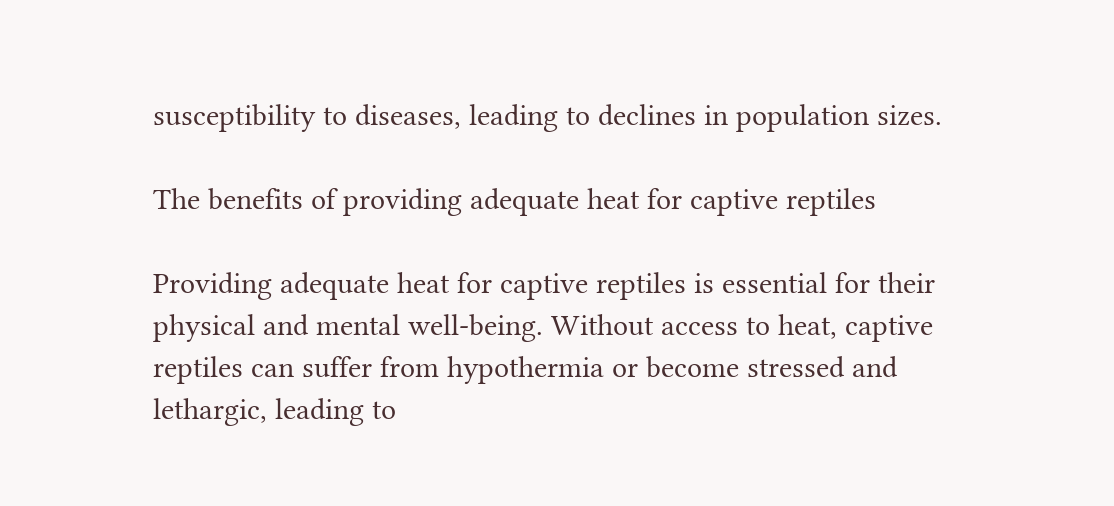susceptibility to diseases, leading to declines in population sizes.

The benefits of providing adequate heat for captive reptiles

Providing adequate heat for captive reptiles is essential for their physical and mental well-being. Without access to heat, captive reptiles can suffer from hypothermia or become stressed and lethargic, leading to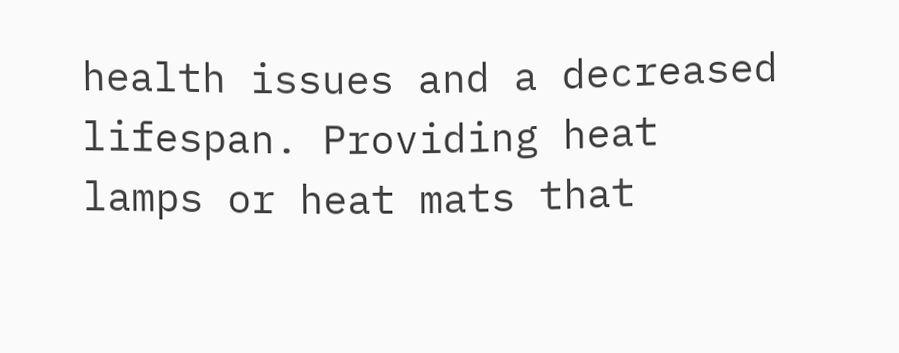health issues and a decreased lifespan. Providing heat lamps or heat mats that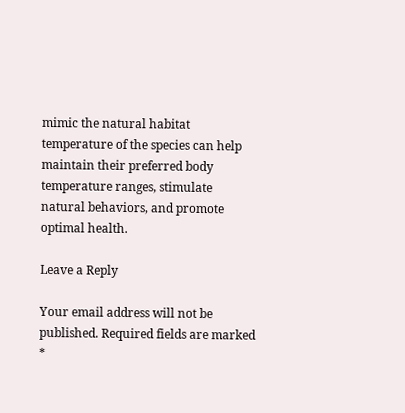mimic the natural habitat temperature of the species can help maintain their preferred body temperature ranges, stimulate natural behaviors, and promote optimal health.

Leave a Reply

Your email address will not be published. Required fields are marked *